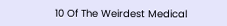10 Of The Weirdest Medical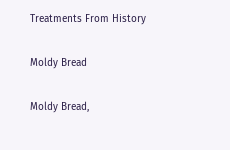Treatments From History

Moldy Bread

Moldy Bread,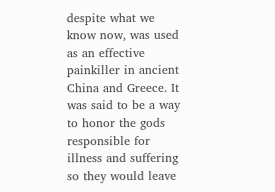despite what we know now, was used as an effective painkiller in ancient China and Greece. It was said to be a way to honor the gods responsible for illness and suffering so they would leave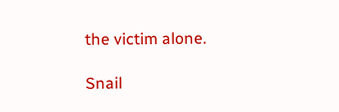the victim alone.

Snail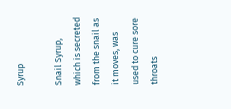Syrup

Snail Syrup, which is secreted from the snail as it moves, was used to cure sore throats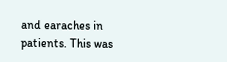and earaches in patients. This was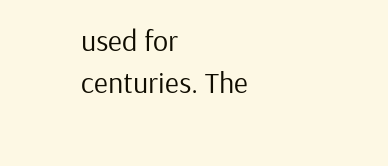used for centuries. The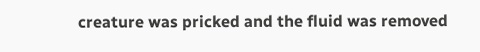creature was pricked and the fluid was removed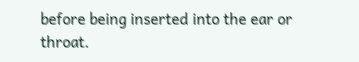before being inserted into the ear or throat.